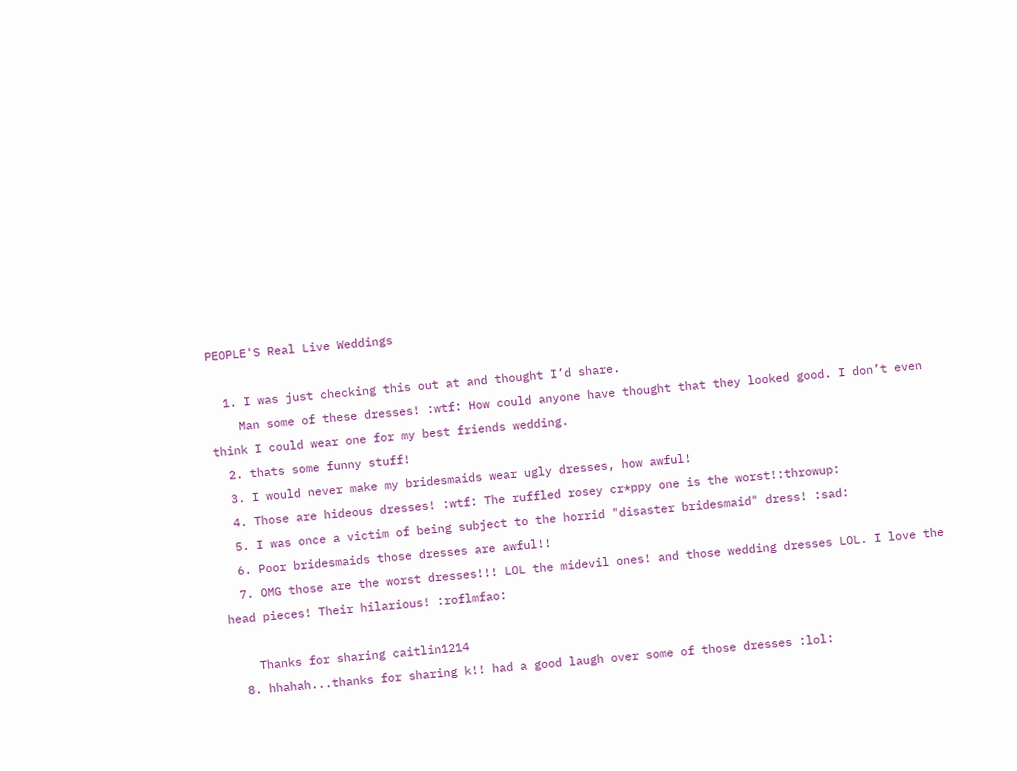PEOPLE'S Real Live Weddings

  1. I was just checking this out at and thought I’d share.
    Man some of these dresses! :wtf: How could anyone have thought that they looked good. I don’t even think I could wear one for my best friends wedding.
  2. thats some funny stuff!
  3. I would never make my bridesmaids wear ugly dresses, how awful!
  4. Those are hideous dresses! :wtf: The ruffled rosey cr*ppy one is the worst!:throwup:
  5. I was once a victim of being subject to the horrid "disaster bridesmaid" dress! :sad:
  6. Poor bridesmaids those dresses are awful!!
  7. OMG those are the worst dresses!!! LOL the midevil ones! and those wedding dresses LOL. I love the head pieces! Their hilarious! :roflmfao:

    Thanks for sharing caitlin1214
  8. hhahah...thanks for sharing k!! had a good laugh over some of those dresses :lol: